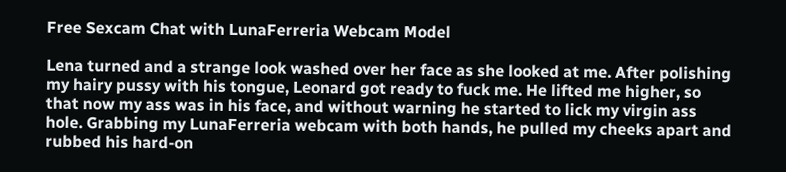Free Sexcam Chat with LunaFerreria Webcam Model

Lena turned and a strange look washed over her face as she looked at me. After polishing my hairy pussy with his tongue, Leonard got ready to fuck me. He lifted me higher, so that now my ass was in his face, and without warning he started to lick my virgin ass hole. Grabbing my LunaFerreria webcam with both hands, he pulled my cheeks apart and rubbed his hard-on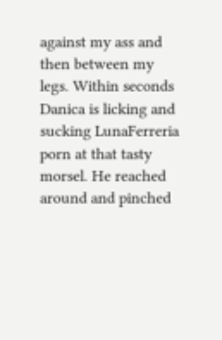against my ass and then between my legs. Within seconds Danica is licking and sucking LunaFerreria porn at that tasty morsel. He reached around and pinched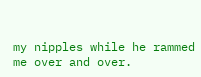my nipples while he rammed me over and over.